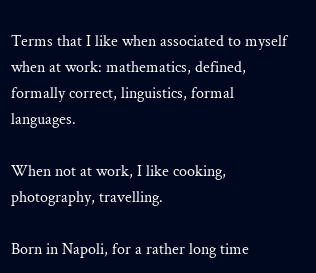Terms that I like when associated to myself when at work: mathematics, defined, formally correct, linguistics, formal languages.

When not at work, I like cooking, photography, travelling.

Born in Napoli, for a rather long time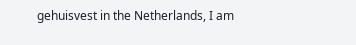gehuisvest in the Netherlands, I am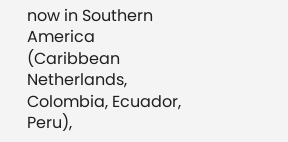now in Southern America (Caribbean Netherlands, Colombia, Ecuador, Peru),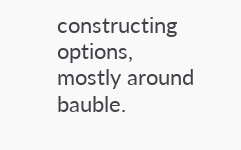constructing options, mostly around bauble.